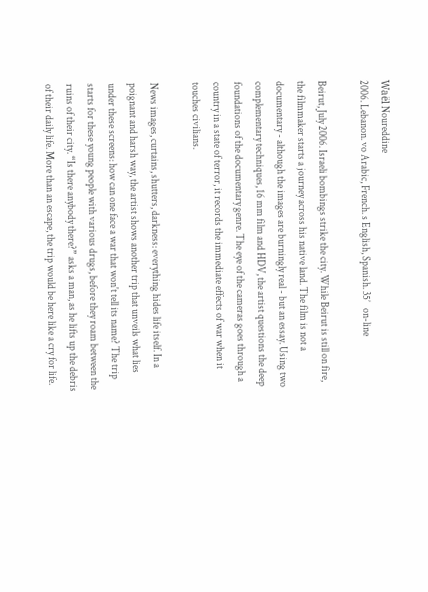Waël Noureddine
2006. Lebanon. vo Arabic, French. s English, Spanish. 35’   on-line

Beirut, July 2006. Israeli bombings strike the city. While Beirut is still on fire, the filmmaker starts a journey across his native land. The film is not a documentary - although the images are burningly real - but an essay. Using two complementary techniques, 16 mm film and HDV, the artist questions the deep foundations of the documentary genre. The eye of the cameras goes through a country in a state of terror, it records the immediate effects of war when it touches civilians.

News images, curtains, shutters, darkness: everything hides life itself. In a poignant and harsh way, the artist shows another trip that unveils what lies under these screens: how can one face a war that won't tell its name? The trip starts for these young people with various drugs, before they roam between the ruins of their city. “Is there anybody there?” asks a man, as he lifts up the debris of their daily life. More than an escape, the trip would be here like a cry for life.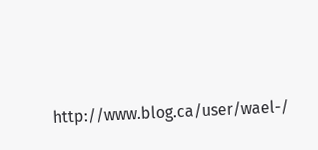http://www.blog.ca/user/wael-/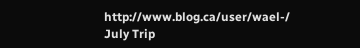http://www.blog.ca/user/wael-/
July Trip